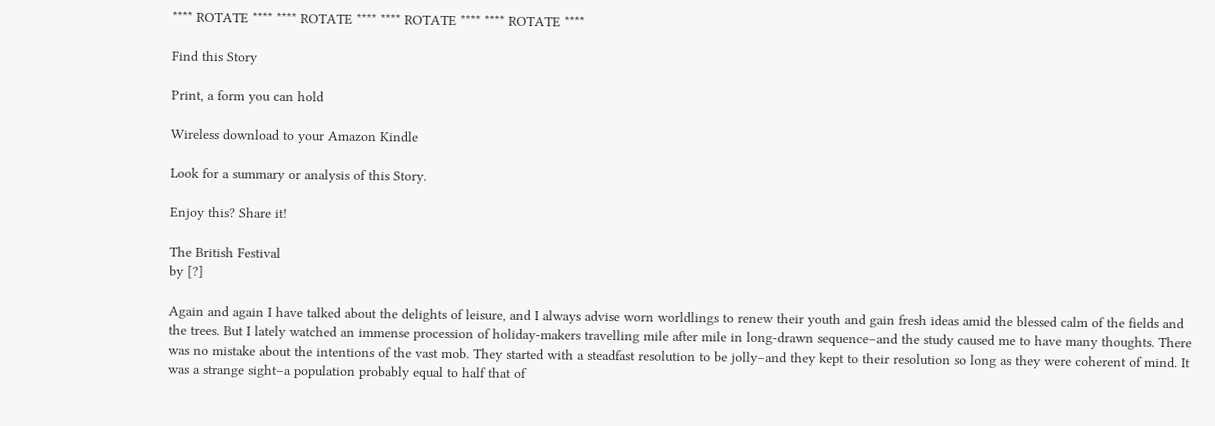**** ROTATE **** **** ROTATE **** **** ROTATE **** **** ROTATE ****

Find this Story

Print, a form you can hold

Wireless download to your Amazon Kindle

Look for a summary or analysis of this Story.

Enjoy this? Share it!

The British Festival
by [?]

Again and again I have talked about the delights of leisure, and I always advise worn worldlings to renew their youth and gain fresh ideas amid the blessed calm of the fields and the trees. But I lately watched an immense procession of holiday-makers travelling mile after mile in long-drawn sequence–and the study caused me to have many thoughts. There was no mistake about the intentions of the vast mob. They started with a steadfast resolution to be jolly–and they kept to their resolution so long as they were coherent of mind. It was a strange sight–a population probably equal to half that of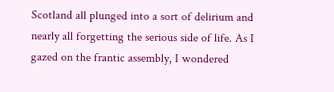Scotland all plunged into a sort of delirium and nearly all forgetting the serious side of life. As I gazed on the frantic assembly, I wondered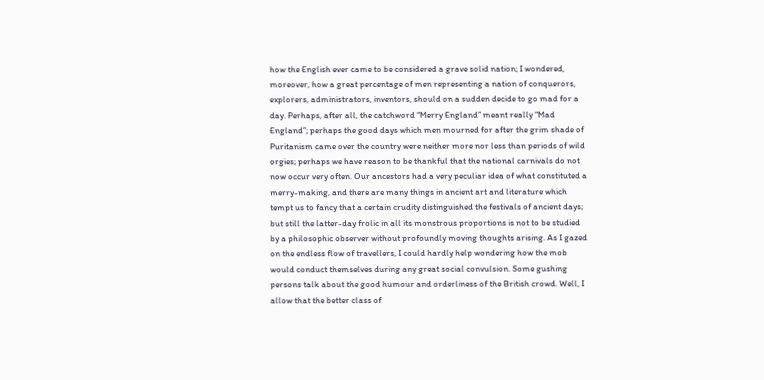how the English ever came to be considered a grave solid nation; I wondered, moreover, how a great percentage of men representing a nation of conquerors, explorers, administrators, inventors, should on a sudden decide to go mad for a day. Perhaps, after all, the catchword “Merry England” meant really “Mad England”; perhaps the good days which men mourned for after the grim shade of Puritanism came over the country were neither more nor less than periods of wild orgies; perhaps we have reason to be thankful that the national carnivals do not now occur very often. Our ancestors had a very peculiar idea of what constituted a merry-making, and there are many things in ancient art and literature which tempt us to fancy that a certain crudity distinguished the festivals of ancient days; but still the latter-day frolic in all its monstrous proportions is not to be studied by a philosophic observer without profoundly moving thoughts arising. As I gazed on the endless flow of travellers, I could hardly help wondering how the mob would conduct themselves during any great social convulsion. Some gushing persons talk about the good humour and orderliness of the British crowd. Well, I allow that the better class of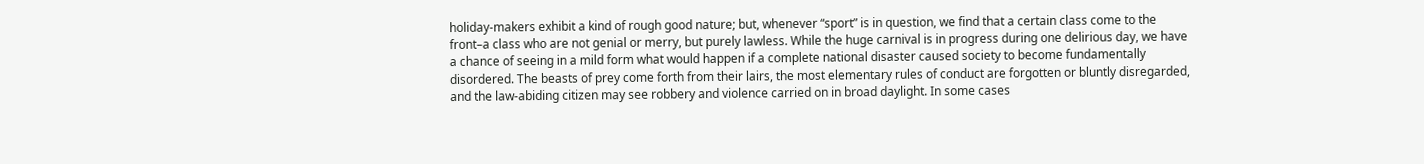holiday-makers exhibit a kind of rough good nature; but, whenever “sport” is in question, we find that a certain class come to the front–a class who are not genial or merry, but purely lawless. While the huge carnival is in progress during one delirious day, we have a chance of seeing in a mild form what would happen if a complete national disaster caused society to become fundamentally disordered. The beasts of prey come forth from their lairs, the most elementary rules of conduct are forgotten or bluntly disregarded, and the law-abiding citizen may see robbery and violence carried on in broad daylight. In some cases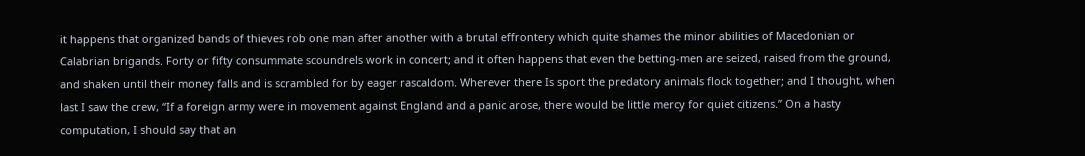it happens that organized bands of thieves rob one man after another with a brutal effrontery which quite shames the minor abilities of Macedonian or Calabrian brigands. Forty or fifty consummate scoundrels work in concert; and it often happens that even the betting-men are seized, raised from the ground, and shaken until their money falls and is scrambled for by eager rascaldom. Wherever there Is sport the predatory animals flock together; and I thought, when last I saw the crew, “If a foreign army were in movement against England and a panic arose, there would be little mercy for quiet citizens.” On a hasty computation, I should say that an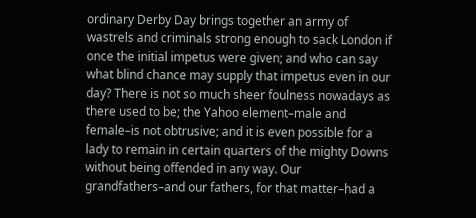ordinary Derby Day brings together an army of wastrels and criminals strong enough to sack London if once the initial impetus were given; and who can say what blind chance may supply that impetus even in our day? There is not so much sheer foulness nowadays as there used to be; the Yahoo element–male and female–is not obtrusive; and it is even possible for a lady to remain in certain quarters of the mighty Downs without being offended in any way. Our grandfathers–and our fathers, for that matter–had a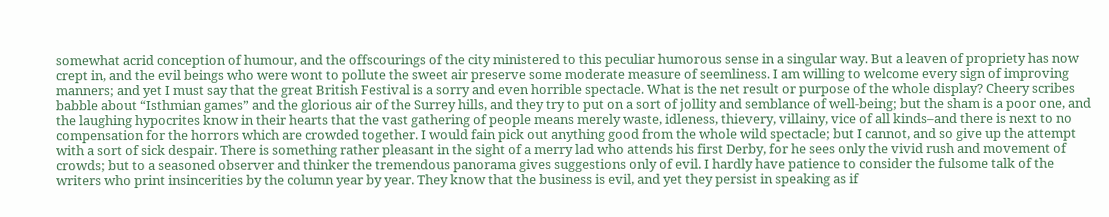somewhat acrid conception of humour, and the offscourings of the city ministered to this peculiar humorous sense in a singular way. But a leaven of propriety has now crept in, and the evil beings who were wont to pollute the sweet air preserve some moderate measure of seemliness. I am willing to welcome every sign of improving manners; and yet I must say that the great British Festival is a sorry and even horrible spectacle. What is the net result or purpose of the whole display? Cheery scribes babble about “Isthmian games” and the glorious air of the Surrey hills, and they try to put on a sort of jollity and semblance of well-being; but the sham is a poor one, and the laughing hypocrites know in their hearts that the vast gathering of people means merely waste, idleness, thievery, villainy, vice of all kinds–and there is next to no compensation for the horrors which are crowded together. I would fain pick out anything good from the whole wild spectacle; but I cannot, and so give up the attempt with a sort of sick despair. There is something rather pleasant in the sight of a merry lad who attends his first Derby, for he sees only the vivid rush and movement of crowds; but to a seasoned observer and thinker the tremendous panorama gives suggestions only of evil. I hardly have patience to consider the fulsome talk of the writers who print insincerities by the column year by year. They know that the business is evil, and yet they persist in speaking as if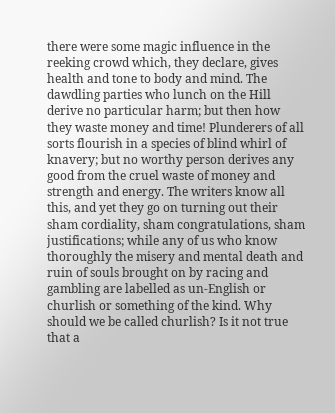there were some magic influence in the reeking crowd which, they declare, gives health and tone to body and mind. The dawdling parties who lunch on the Hill derive no particular harm; but then how they waste money and time! Plunderers of all sorts flourish in a species of blind whirl of knavery; but no worthy person derives any good from the cruel waste of money and strength and energy. The writers know all this, and yet they go on turning out their sham cordiality, sham congratulations, sham justifications; while any of us who know thoroughly the misery and mental death and ruin of souls brought on by racing and gambling are labelled as un-English or churlish or something of the kind. Why should we be called churlish? Is it not true that a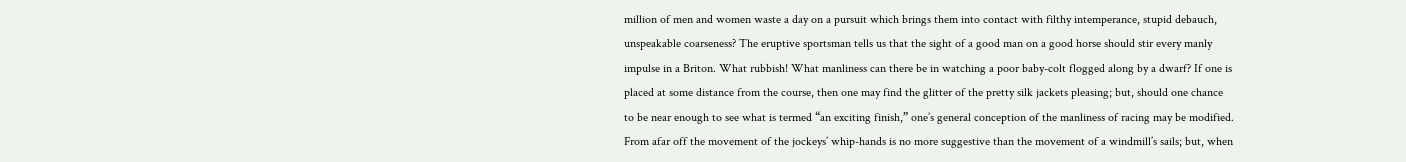million of men and women waste a day on a pursuit which brings them into contact with filthy intemperance, stupid debauch, unspeakable coarseness? The eruptive sportsman tells us that the sight of a good man on a good horse should stir every manly impulse in a Briton. What rubbish! What manliness can there be in watching a poor baby-colt flogged along by a dwarf? If one is placed at some distance from the course, then one may find the glitter of the pretty silk jackets pleasing; but, should one chance to be near enough to see what is termed “an exciting finish,” one’s general conception of the manliness of racing may be modified. From afar off the movement of the jockeys’ whip-hands is no more suggestive than the movement of a windmill’s sails; but, when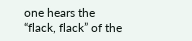one hears the “flack, flack” of the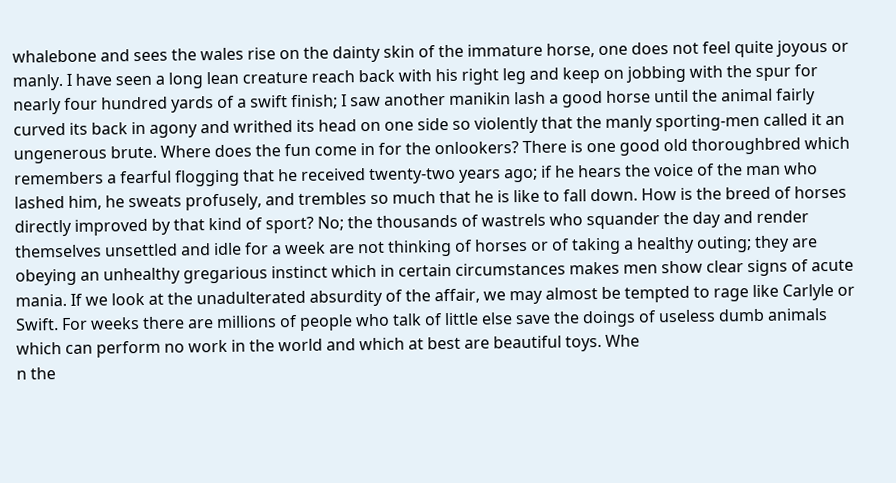whalebone and sees the wales rise on the dainty skin of the immature horse, one does not feel quite joyous or manly. I have seen a long lean creature reach back with his right leg and keep on jobbing with the spur for nearly four hundred yards of a swift finish; I saw another manikin lash a good horse until the animal fairly curved its back in agony and writhed its head on one side so violently that the manly sporting-men called it an ungenerous brute. Where does the fun come in for the onlookers? There is one good old thoroughbred which remembers a fearful flogging that he received twenty-two years ago; if he hears the voice of the man who lashed him, he sweats profusely, and trembles so much that he is like to fall down. How is the breed of horses directly improved by that kind of sport? No; the thousands of wastrels who squander the day and render themselves unsettled and idle for a week are not thinking of horses or of taking a healthy outing; they are obeying an unhealthy gregarious instinct which in certain circumstances makes men show clear signs of acute mania. If we look at the unadulterated absurdity of the affair, we may almost be tempted to rage like Carlyle or Swift. For weeks there are millions of people who talk of little else save the doings of useless dumb animals which can perform no work in the world and which at best are beautiful toys. Whe
n the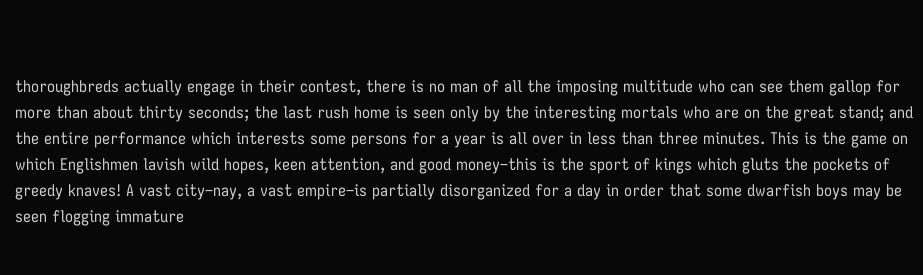thoroughbreds actually engage in their contest, there is no man of all the imposing multitude who can see them gallop for more than about thirty seconds; the last rush home is seen only by the interesting mortals who are on the great stand; and the entire performance which interests some persons for a year is all over in less than three minutes. This is the game on which Englishmen lavish wild hopes, keen attention, and good money–this is the sport of kings which gluts the pockets of greedy knaves! A vast city–nay, a vast empire–is partially disorganized for a day in order that some dwarfish boys may be seen flogging immature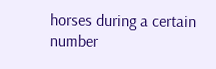horses during a certain number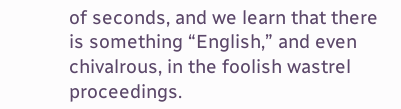of seconds, and we learn that there is something “English,” and even chivalrous, in the foolish wastrel proceedings.